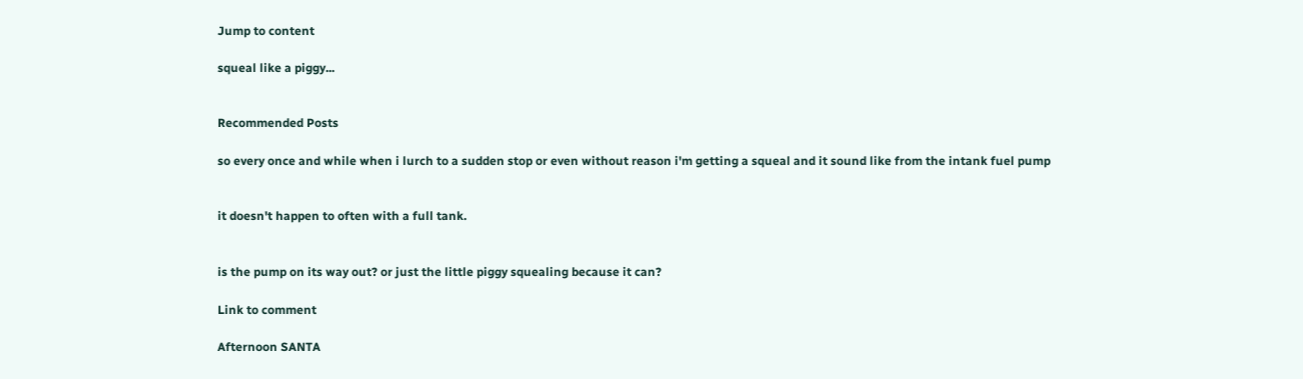Jump to content

squeal like a piggy...


Recommended Posts

so every once and while when i lurch to a sudden stop or even without reason i'm getting a squeal and it sound like from the intank fuel pump


it doesn't happen to often with a full tank.


is the pump on its way out? or just the little piggy squealing because it can?

Link to comment

Afternoon SANTA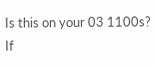Is this on your 03 1100s? If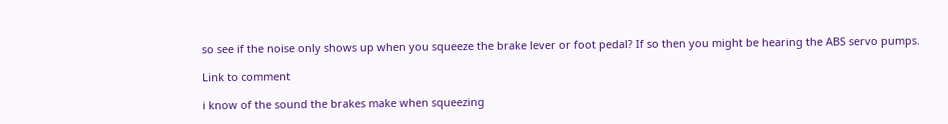so see if the noise only shows up when you squeeze the brake lever or foot pedal? If so then you might be hearing the ABS servo pumps.

Link to comment

i know of the sound the brakes make when squeezing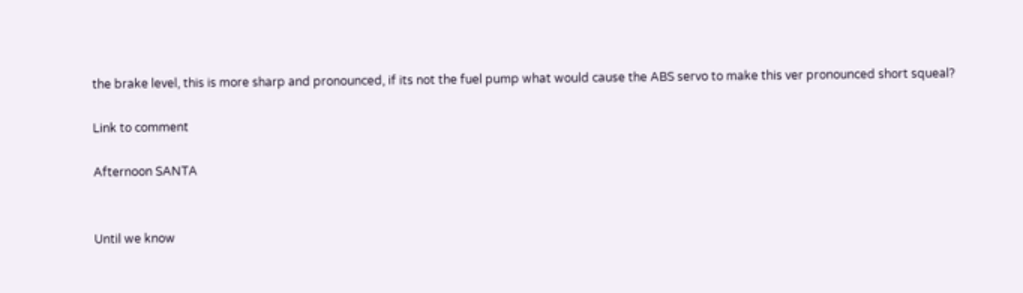the brake level, this is more sharp and pronounced, if its not the fuel pump what would cause the ABS servo to make this ver pronounced short squeal?

Link to comment

Afternoon SANTA


Until we know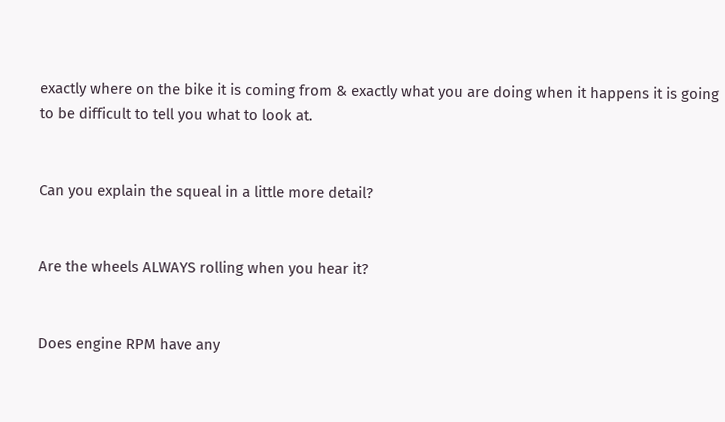exactly where on the bike it is coming from & exactly what you are doing when it happens it is going to be difficult to tell you what to look at.


Can you explain the squeal in a little more detail?


Are the wheels ALWAYS rolling when you hear it?


Does engine RPM have any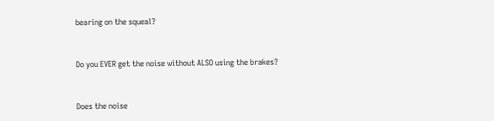bearing on the squeal?


Do you EVER get the noise without ALSO using the brakes?


Does the noise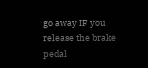go away IF you release the brake pedal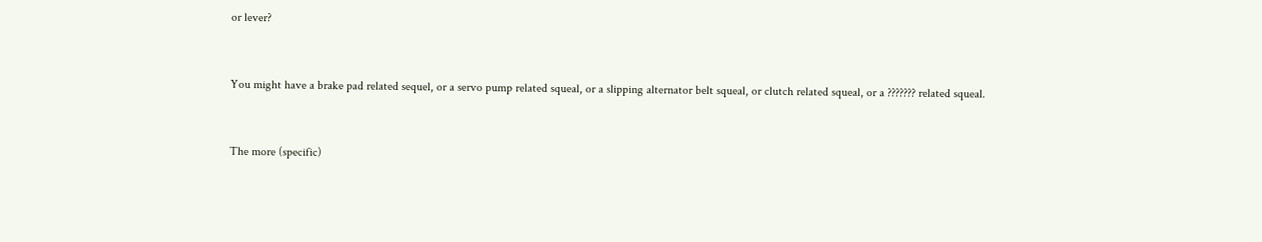or lever?


You might have a brake pad related sequel, or a servo pump related squeal, or a slipping alternator belt squeal, or clutch related squeal, or a ??????? related squeal.


The more (specific)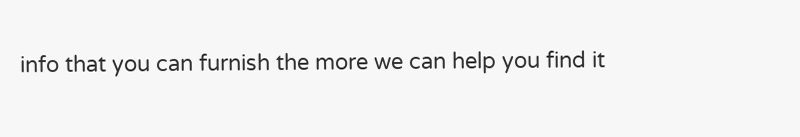info that you can furnish the more we can help you find it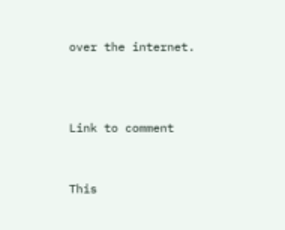over the internet.



Link to comment


This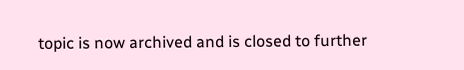topic is now archived and is closed to further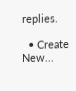replies.

  • Create New...